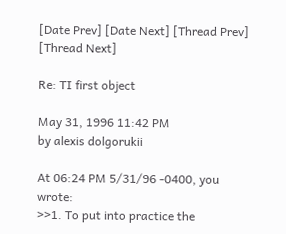[Date Prev] [Date Next] [Thread Prev] [Thread Next]

Re: TI first object

May 31, 1996 11:42 PM
by alexis dolgorukii

At 06:24 PM 5/31/96 -0400, you wrote:
>>1. To put into practice the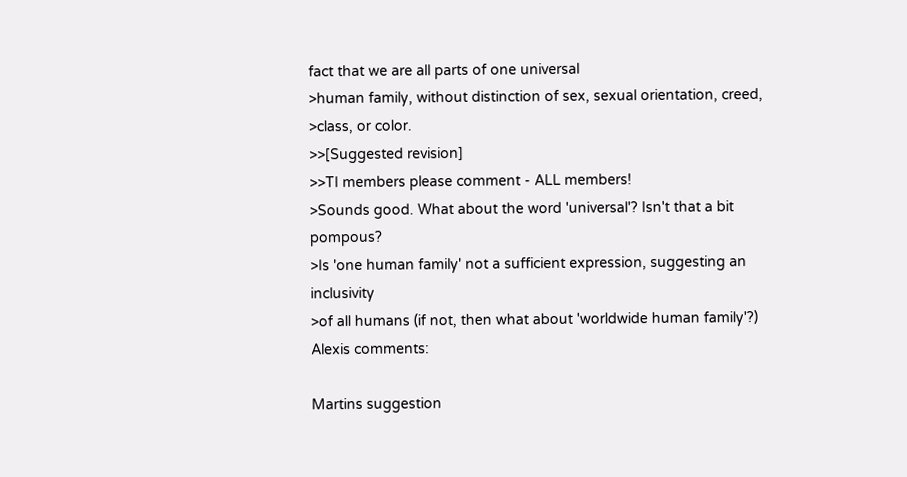fact that we are all parts of one universal
>human family, without distinction of sex, sexual orientation, creed,
>class, or color.
>>[Suggested revision]
>>TI members please comment - ALL members!
>Sounds good. What about the word 'universal'? Isn't that a bit pompous?
>Is 'one human family' not a sufficient expression, suggesting an inclusivity
>of all humans (if not, then what about 'worldwide human family'?)
Alexis comments:

Martins suggestion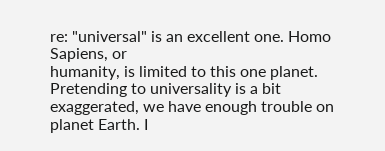re: "universal" is an excellent one. Homo Sapiens, or
humanity, is limited to this one planet. Pretending to universality is a bit
exaggerated, we have enough trouble on planet Earth. I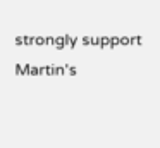strongly support
Martin's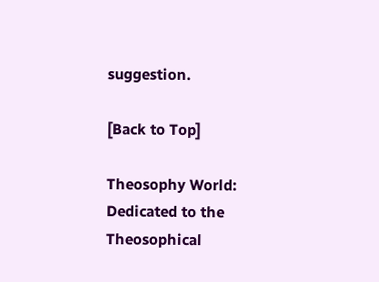suggestion.

[Back to Top]

Theosophy World: Dedicated to the Theosophical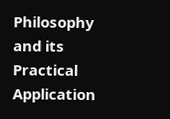Philosophy and its Practical Application